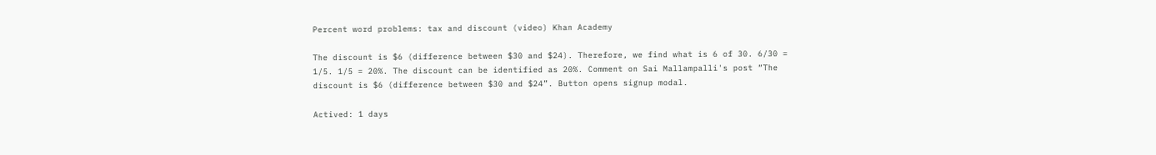Percent word problems: tax and discount (video) Khan Academy

The discount is $6 (difference between $30 and $24). Therefore, we find what is 6 of 30. 6/30 = 1/5. 1/5 = 20%. The discount can be identified as 20%. Comment on Sai Mallampalli's post “The discount is $6 (difference between $30 and $24”. Button opens signup modal.

Actived: 1 days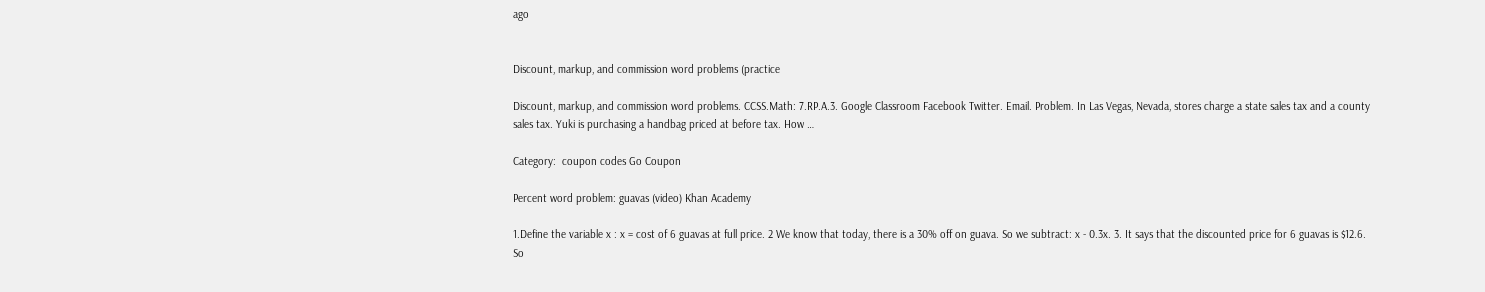ago


Discount, markup, and commission word problems (practice

Discount, markup, and commission word problems. CCSS.Math: 7.RP.A.3. Google Classroom Facebook Twitter. Email. Problem. In Las Vegas, Nevada, stores charge a state sales tax and a county sales tax. Yuki is purchasing a handbag priced at before tax. How …

Category:  coupon codes Go Coupon

Percent word problem: guavas (video) Khan Academy

1.Define the variable x : x = cost of 6 guavas at full price. 2 We know that today, there is a 30% off on guava. So we subtract: x - 0.3x. 3. It says that the discounted price for 6 guavas is $12.6. So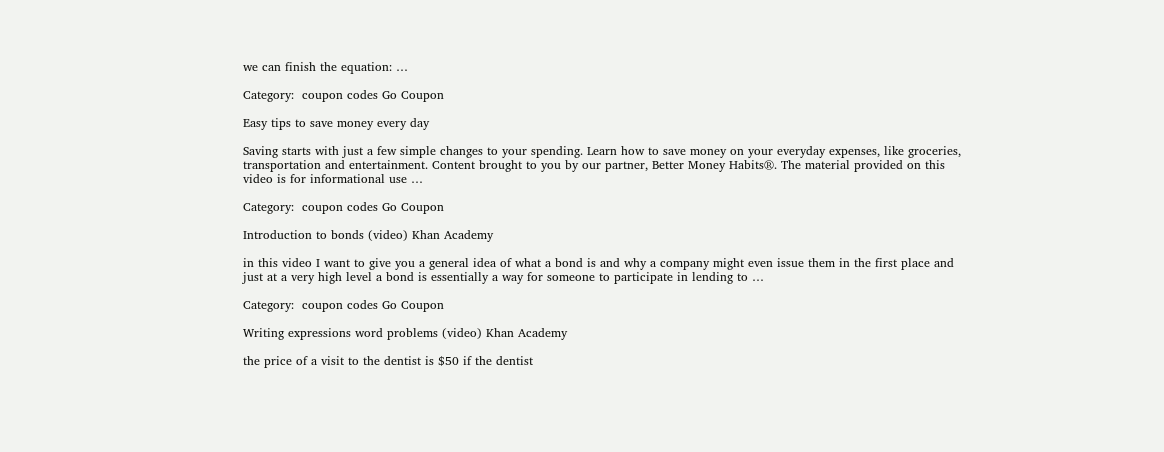we can finish the equation: …

Category:  coupon codes Go Coupon

Easy tips to save money every day

Saving starts with just a few simple changes to your spending. Learn how to save money on your everyday expenses, like groceries, transportation and entertainment. Content brought to you by our partner, Better Money Habits®. The material provided on this video is for informational use …

Category:  coupon codes Go Coupon

Introduction to bonds (video) Khan Academy

in this video I want to give you a general idea of what a bond is and why a company might even issue them in the first place and just at a very high level a bond is essentially a way for someone to participate in lending to …

Category:  coupon codes Go Coupon

Writing expressions word problems (video) Khan Academy

the price of a visit to the dentist is $50 if the dentist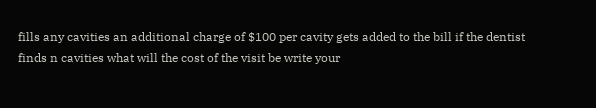fills any cavities an additional charge of $100 per cavity gets added to the bill if the dentist finds n cavities what will the cost of the visit be write your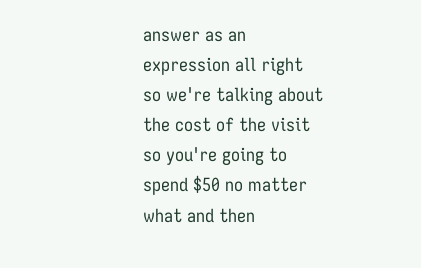answer as an expression all right so we're talking about the cost of the visit so you're going to spend $50 no matter what and then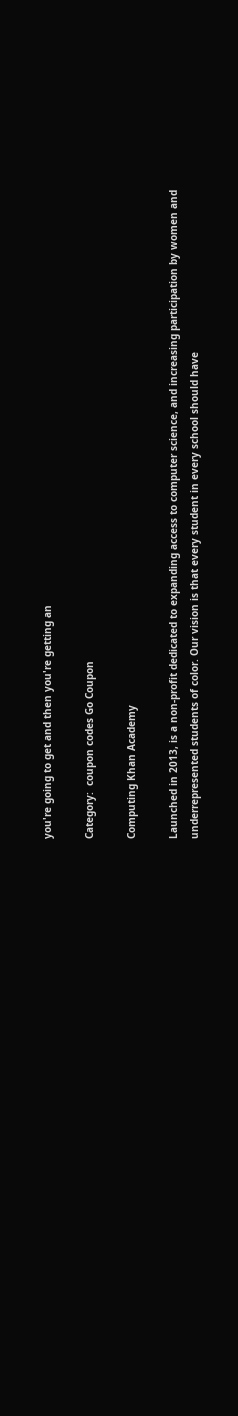you're going to get and then you're getting an

Category:  coupon codes Go Coupon

Computing Khan Academy

Launched in 2013, is a non-profit dedicated to expanding access to computer science, and increasing participation by women and underrepresented students of color. Our vision is that every student in every school should have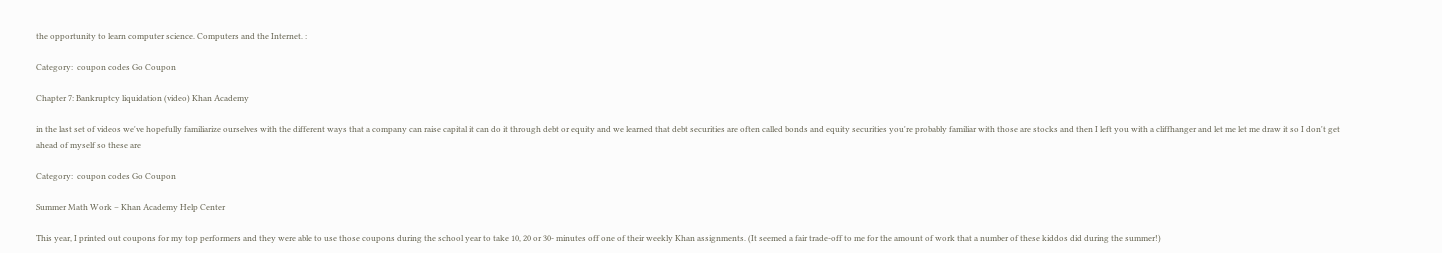the opportunity to learn computer science. Computers and the Internet. :

Category:  coupon codes Go Coupon

Chapter 7: Bankruptcy liquidation (video) Khan Academy

in the last set of videos we've hopefully familiarize ourselves with the different ways that a company can raise capital it can do it through debt or equity and we learned that debt securities are often called bonds and equity securities you're probably familiar with those are stocks and then I left you with a cliffhanger and let me let me draw it so I don't get ahead of myself so these are

Category:  coupon codes Go Coupon

Summer Math Work – Khan Academy Help Center

This year, I printed out coupons for my top performers and they were able to use those coupons during the school year to take 10, 20 or 30- minutes off one of their weekly Khan assignments. (It seemed a fair trade-off to me for the amount of work that a number of these kiddos did during the summer!)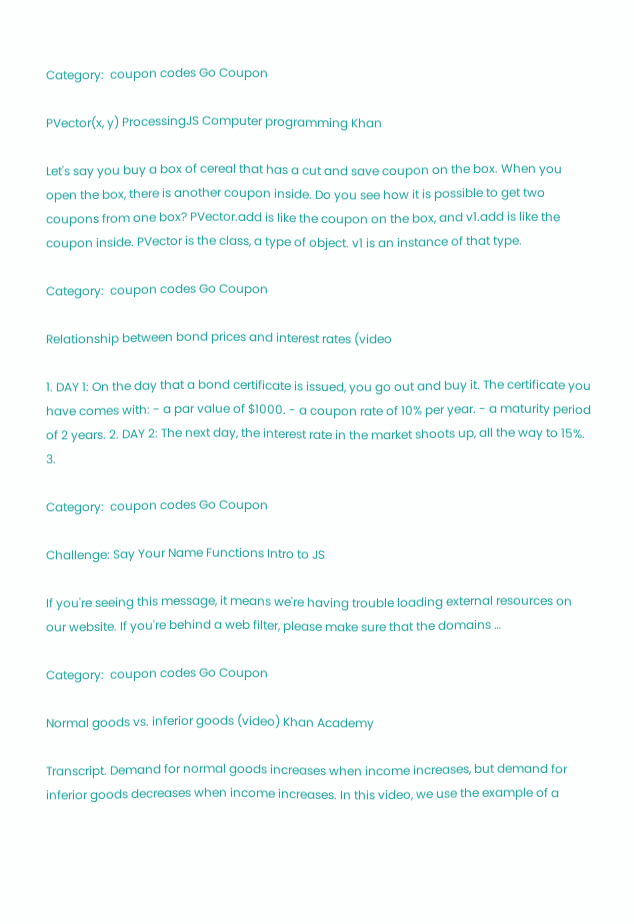Category:  coupon codes Go Coupon

PVector(x, y) ProcessingJS Computer programming Khan

Let's say you buy a box of cereal that has a cut and save coupon on the box. When you open the box, there is another coupon inside. Do you see how it is possible to get two coupons from one box? PVector.add is like the coupon on the box, and v1.add is like the coupon inside. PVector is the class, a type of object. v1 is an instance of that type.

Category:  coupon codes Go Coupon

Relationship between bond prices and interest rates (video

1. DAY 1: On the day that a bond certificate is issued, you go out and buy it. The certificate you have comes with: - a par value of $1000. - a coupon rate of 10% per year. - a maturity period of 2 years. 2. DAY 2: The next day, the interest rate in the market shoots up, all the way to 15%. 3.

Category:  coupon codes Go Coupon

Challenge: Say Your Name Functions Intro to JS

If you're seeing this message, it means we're having trouble loading external resources on our website. If you're behind a web filter, please make sure that the domains …

Category:  coupon codes Go Coupon

Normal goods vs. inferior goods (video) Khan Academy

Transcript. Demand for normal goods increases when income increases, but demand for inferior goods decreases when income increases. In this video, we use the example of a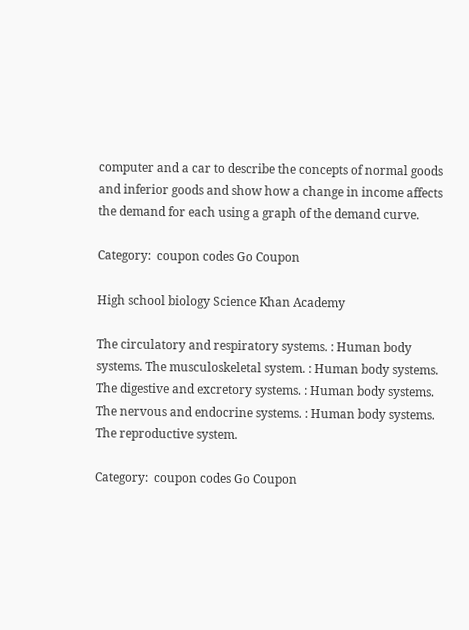computer and a car to describe the concepts of normal goods and inferior goods and show how a change in income affects the demand for each using a graph of the demand curve.

Category:  coupon codes Go Coupon

High school biology Science Khan Academy

The circulatory and respiratory systems. : Human body systems. The musculoskeletal system. : Human body systems. The digestive and excretory systems. : Human body systems. The nervous and endocrine systems. : Human body systems. The reproductive system.

Category:  coupon codes Go Coupon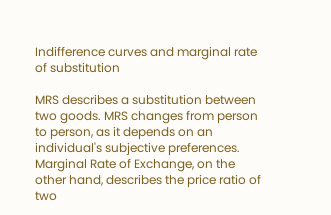Indifference curves and marginal rate of substitution

MRS describes a substitution between two goods. MRS changes from person to person, as it depends on an individual's subjective preferences. Marginal Rate of Exchange, on the other hand, describes the price ratio of two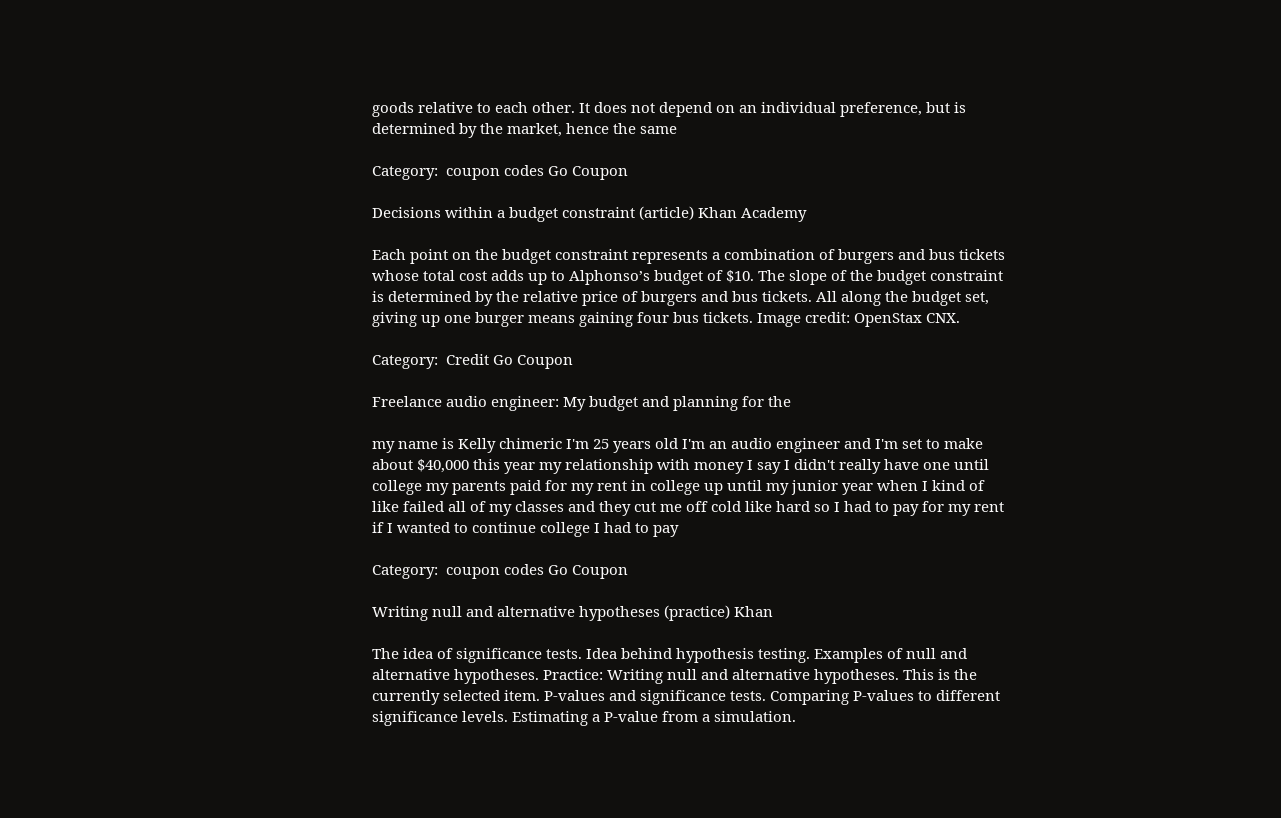goods relative to each other. It does not depend on an individual preference, but is determined by the market, hence the same

Category:  coupon codes Go Coupon

Decisions within a budget constraint (article) Khan Academy

Each point on the budget constraint represents a combination of burgers and bus tickets whose total cost adds up to Alphonso’s budget of $10. The slope of the budget constraint is determined by the relative price of burgers and bus tickets. All along the budget set, giving up one burger means gaining four bus tickets. Image credit: OpenStax CNX.

Category:  Credit Go Coupon

Freelance audio engineer: My budget and planning for the

my name is Kelly chimeric I'm 25 years old I'm an audio engineer and I'm set to make about $40,000 this year my relationship with money I say I didn't really have one until college my parents paid for my rent in college up until my junior year when I kind of like failed all of my classes and they cut me off cold like hard so I had to pay for my rent if I wanted to continue college I had to pay

Category:  coupon codes Go Coupon

Writing null and alternative hypotheses (practice) Khan

The idea of significance tests. Idea behind hypothesis testing. Examples of null and alternative hypotheses. Practice: Writing null and alternative hypotheses. This is the currently selected item. P-values and significance tests. Comparing P-values to different significance levels. Estimating a P-value from a simulation.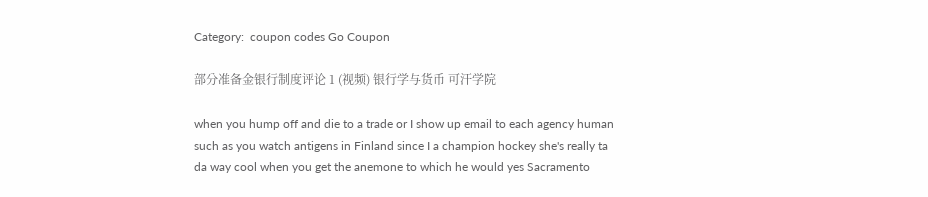Category:  coupon codes Go Coupon

部分准备金银行制度评论 1 (视频) 银行学与货币 可汗学院

when you hump off and die to a trade or I show up email to each agency human such as you watch antigens in Finland since I a champion hockey she's really ta da way cool when you get the anemone to which he would yes Sacramento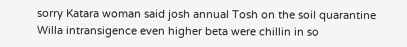sorry Katara woman said josh annual Tosh on the soil quarantine Willa intransigence even higher beta were chillin in so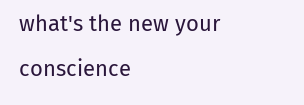what's the new your conscience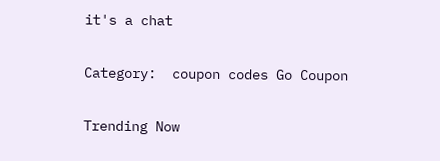it's a chat

Category:  coupon codes Go Coupon

Trending Now